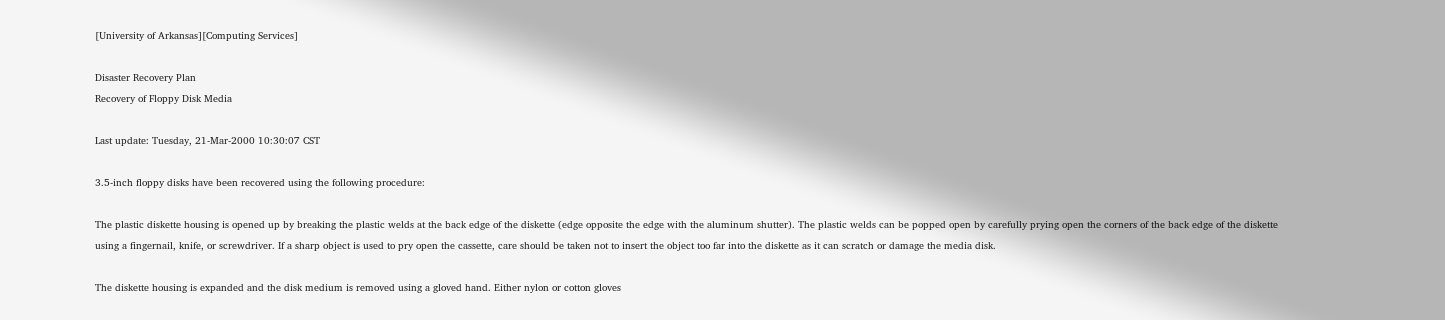[University of Arkansas][Computing Services]

Disaster Recovery Plan
Recovery of Floppy Disk Media

Last update: Tuesday, 21-Mar-2000 10:30:07 CST

3.5-inch floppy disks have been recovered using the following procedure:

The plastic diskette housing is opened up by breaking the plastic welds at the back edge of the diskette (edge opposite the edge with the aluminum shutter). The plastic welds can be popped open by carefully prying open the corners of the back edge of the diskette using a fingernail, knife, or screwdriver. If a sharp object is used to pry open the cassette, care should be taken not to insert the object too far into the diskette as it can scratch or damage the media disk.

The diskette housing is expanded and the disk medium is removed using a gloved hand. Either nylon or cotton gloves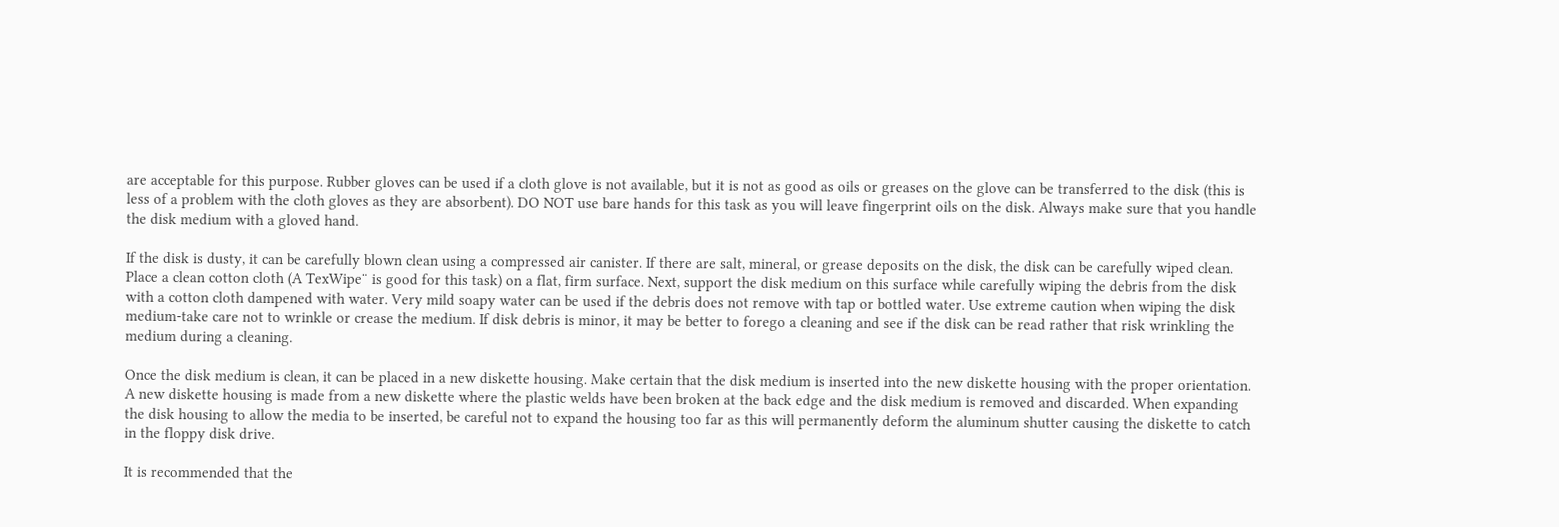are acceptable for this purpose. Rubber gloves can be used if a cloth glove is not available, but it is not as good as oils or greases on the glove can be transferred to the disk (this is less of a problem with the cloth gloves as they are absorbent). DO NOT use bare hands for this task as you will leave fingerprint oils on the disk. Always make sure that you handle the disk medium with a gloved hand.

If the disk is dusty, it can be carefully blown clean using a compressed air canister. If there are salt, mineral, or grease deposits on the disk, the disk can be carefully wiped clean. Place a clean cotton cloth (A TexWipe¨ is good for this task) on a flat, firm surface. Next, support the disk medium on this surface while carefully wiping the debris from the disk with a cotton cloth dampened with water. Very mild soapy water can be used if the debris does not remove with tap or bottled water. Use extreme caution when wiping the disk medium-take care not to wrinkle or crease the medium. If disk debris is minor, it may be better to forego a cleaning and see if the disk can be read rather that risk wrinkling the medium during a cleaning.

Once the disk medium is clean, it can be placed in a new diskette housing. Make certain that the disk medium is inserted into the new diskette housing with the proper orientation. A new diskette housing is made from a new diskette where the plastic welds have been broken at the back edge and the disk medium is removed and discarded. When expanding the disk housing to allow the media to be inserted, be careful not to expand the housing too far as this will permanently deform the aluminum shutter causing the diskette to catch in the floppy disk drive.

It is recommended that the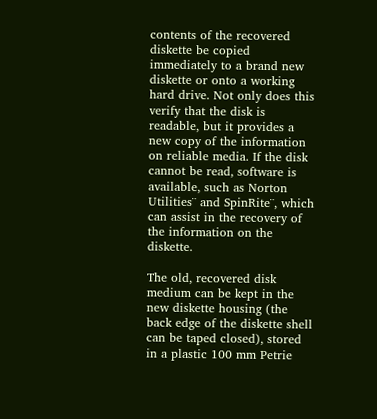contents of the recovered diskette be copied immediately to a brand new diskette or onto a working hard drive. Not only does this verify that the disk is readable, but it provides a new copy of the information on reliable media. If the disk cannot be read, software is available, such as Norton Utilities¨ and SpinRite¨, which can assist in the recovery of the information on the diskette.

The old, recovered disk medium can be kept in the new diskette housing (the back edge of the diskette shell can be taped closed), stored in a plastic 100 mm Petrie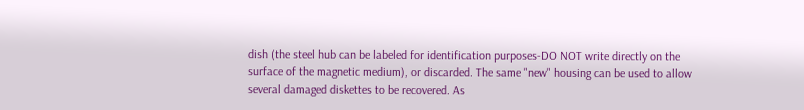dish (the steel hub can be labeled for identification purposes-DO NOT write directly on the surface of the magnetic medium), or discarded. The same "new" housing can be used to allow several damaged diskettes to be recovered. As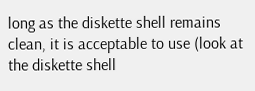long as the diskette shell remains clean, it is acceptable to use (look at the diskette shell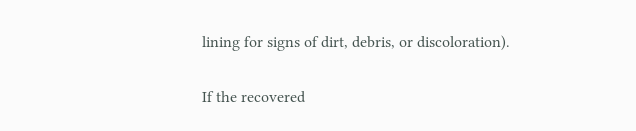lining for signs of dirt, debris, or discoloration).

If the recovered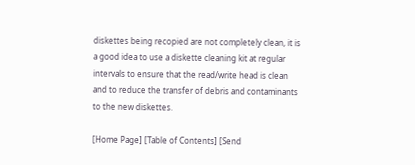diskettes being recopied are not completely clean, it is a good idea to use a diskette cleaning kit at regular intervals to ensure that the read/write head is clean and to reduce the transfer of debris and contaminants to the new diskettes.

[Home Page] [Table of Contents] [Send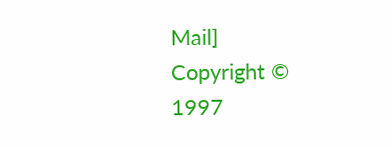Mail]
Copyright © 1997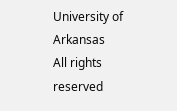University of Arkansas
All rights reserved